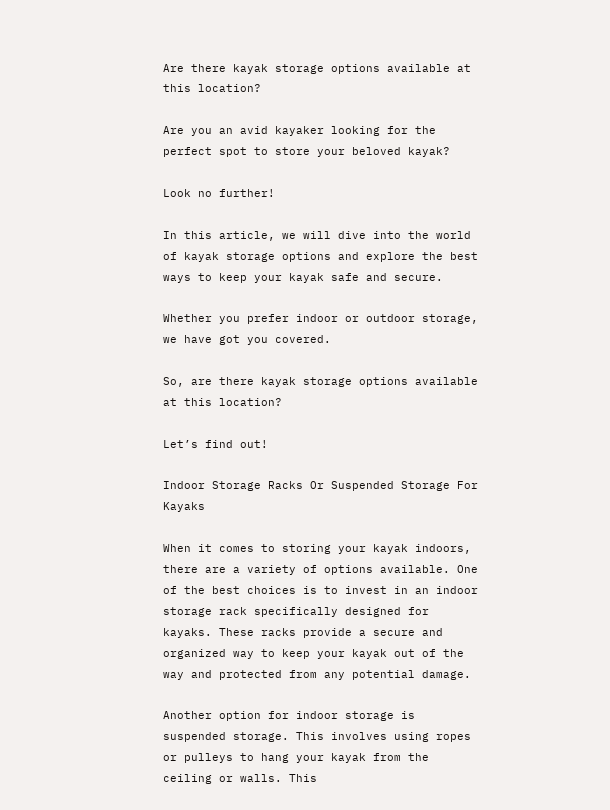Are there kayak storage options available at this location?

Are you an avid kayaker looking for the perfect spot to store your beloved kayak?

Look no further!

In this article, we will dive into the world of kayak storage options and explore the best ways to keep your kayak safe and secure.

Whether you prefer indoor or outdoor storage, we have got you covered.

So, are there kayak storage options available at this location?

Let’s find out!

Indoor Storage Racks Or Suspended Storage For Kayaks

When it comes to storing your kayak indoors, there are a variety of options available. One of the best choices is to invest in an indoor storage rack specifically designed for kayaks. These racks provide a secure and organized way to keep your kayak out of the way and protected from any potential damage.

Another option for indoor storage is suspended storage. This involves using ropes or pulleys to hang your kayak from the ceiling or walls. This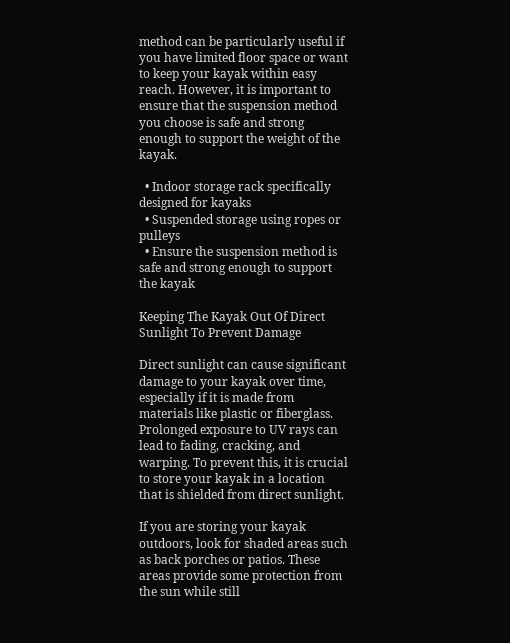method can be particularly useful if you have limited floor space or want to keep your kayak within easy reach. However, it is important to ensure that the suspension method you choose is safe and strong enough to support the weight of the kayak.

  • Indoor storage rack specifically designed for kayaks
  • Suspended storage using ropes or pulleys
  • Ensure the suspension method is safe and strong enough to support the kayak

Keeping The Kayak Out Of Direct Sunlight To Prevent Damage

Direct sunlight can cause significant damage to your kayak over time, especially if it is made from materials like plastic or fiberglass. Prolonged exposure to UV rays can lead to fading, cracking, and warping. To prevent this, it is crucial to store your kayak in a location that is shielded from direct sunlight.

If you are storing your kayak outdoors, look for shaded areas such as back porches or patios. These areas provide some protection from the sun while still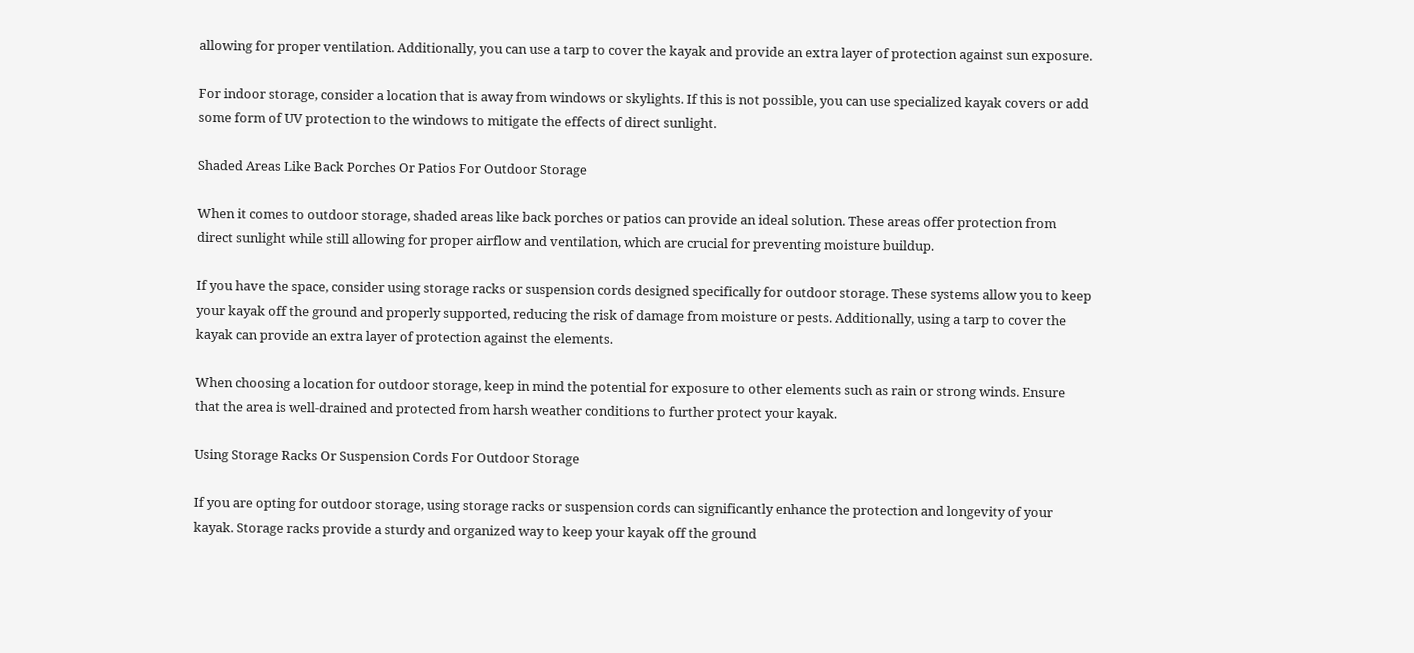allowing for proper ventilation. Additionally, you can use a tarp to cover the kayak and provide an extra layer of protection against sun exposure.

For indoor storage, consider a location that is away from windows or skylights. If this is not possible, you can use specialized kayak covers or add some form of UV protection to the windows to mitigate the effects of direct sunlight.

Shaded Areas Like Back Porches Or Patios For Outdoor Storage

When it comes to outdoor storage, shaded areas like back porches or patios can provide an ideal solution. These areas offer protection from direct sunlight while still allowing for proper airflow and ventilation, which are crucial for preventing moisture buildup.

If you have the space, consider using storage racks or suspension cords designed specifically for outdoor storage. These systems allow you to keep your kayak off the ground and properly supported, reducing the risk of damage from moisture or pests. Additionally, using a tarp to cover the kayak can provide an extra layer of protection against the elements.

When choosing a location for outdoor storage, keep in mind the potential for exposure to other elements such as rain or strong winds. Ensure that the area is well-drained and protected from harsh weather conditions to further protect your kayak.

Using Storage Racks Or Suspension Cords For Outdoor Storage

If you are opting for outdoor storage, using storage racks or suspension cords can significantly enhance the protection and longevity of your kayak. Storage racks provide a sturdy and organized way to keep your kayak off the ground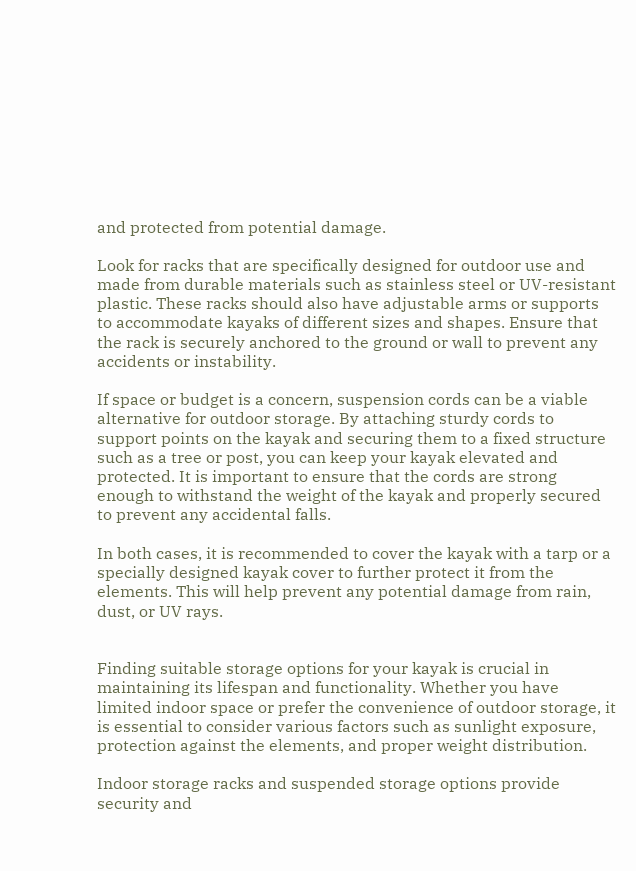and protected from potential damage.

Look for racks that are specifically designed for outdoor use and made from durable materials such as stainless steel or UV-resistant plastic. These racks should also have adjustable arms or supports to accommodate kayaks of different sizes and shapes. Ensure that the rack is securely anchored to the ground or wall to prevent any accidents or instability.

If space or budget is a concern, suspension cords can be a viable alternative for outdoor storage. By attaching sturdy cords to support points on the kayak and securing them to a fixed structure such as a tree or post, you can keep your kayak elevated and protected. It is important to ensure that the cords are strong enough to withstand the weight of the kayak and properly secured to prevent any accidental falls.

In both cases, it is recommended to cover the kayak with a tarp or a specially designed kayak cover to further protect it from the elements. This will help prevent any potential damage from rain, dust, or UV rays.


Finding suitable storage options for your kayak is crucial in maintaining its lifespan and functionality. Whether you have limited indoor space or prefer the convenience of outdoor storage, it is essential to consider various factors such as sunlight exposure, protection against the elements, and proper weight distribution.

Indoor storage racks and suspended storage options provide security and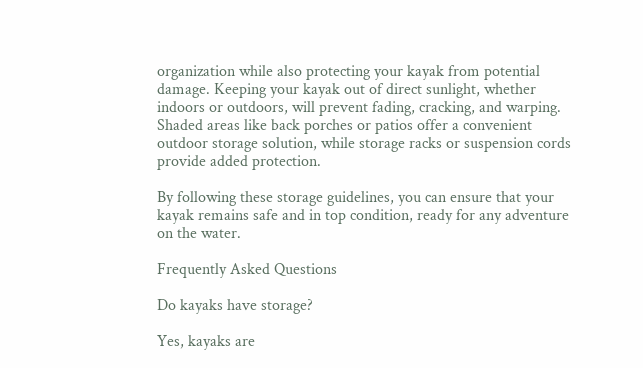organization while also protecting your kayak from potential damage. Keeping your kayak out of direct sunlight, whether indoors or outdoors, will prevent fading, cracking, and warping. Shaded areas like back porches or patios offer a convenient outdoor storage solution, while storage racks or suspension cords provide added protection.

By following these storage guidelines, you can ensure that your kayak remains safe and in top condition, ready for any adventure on the water.

Frequently Asked Questions

Do kayaks have storage?

Yes, kayaks are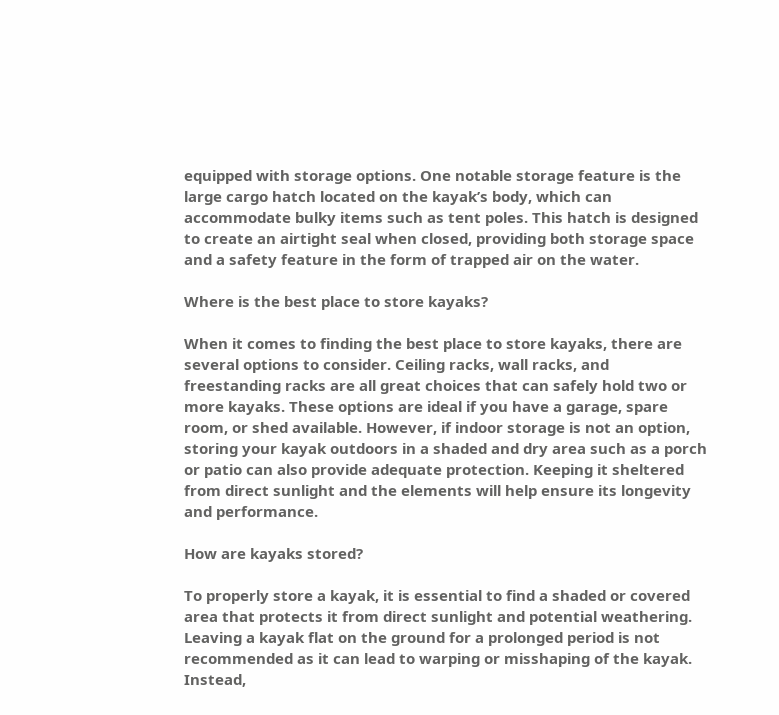equipped with storage options. One notable storage feature is the large cargo hatch located on the kayak’s body, which can accommodate bulky items such as tent poles. This hatch is designed to create an airtight seal when closed, providing both storage space and a safety feature in the form of trapped air on the water.

Where is the best place to store kayaks?

When it comes to finding the best place to store kayaks, there are several options to consider. Ceiling racks, wall racks, and freestanding racks are all great choices that can safely hold two or more kayaks. These options are ideal if you have a garage, spare room, or shed available. However, if indoor storage is not an option, storing your kayak outdoors in a shaded and dry area such as a porch or patio can also provide adequate protection. Keeping it sheltered from direct sunlight and the elements will help ensure its longevity and performance.

How are kayaks stored?

To properly store a kayak, it is essential to find a shaded or covered area that protects it from direct sunlight and potential weathering. Leaving a kayak flat on the ground for a prolonged period is not recommended as it can lead to warping or misshaping of the kayak. Instead,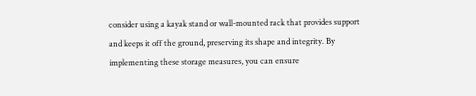consider using a kayak stand or wall-mounted rack that provides support and keeps it off the ground, preserving its shape and integrity. By implementing these storage measures, you can ensure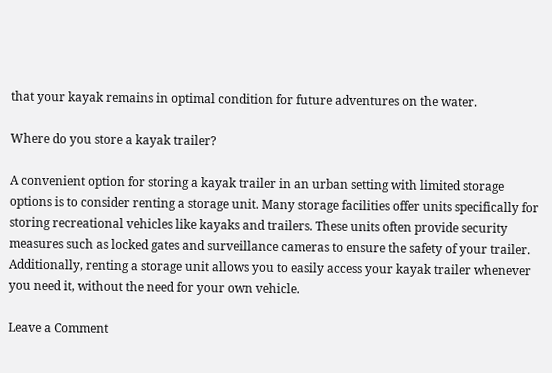that your kayak remains in optimal condition for future adventures on the water.

Where do you store a kayak trailer?

A convenient option for storing a kayak trailer in an urban setting with limited storage options is to consider renting a storage unit. Many storage facilities offer units specifically for storing recreational vehicles like kayaks and trailers. These units often provide security measures such as locked gates and surveillance cameras to ensure the safety of your trailer. Additionally, renting a storage unit allows you to easily access your kayak trailer whenever you need it, without the need for your own vehicle.

Leave a Comment